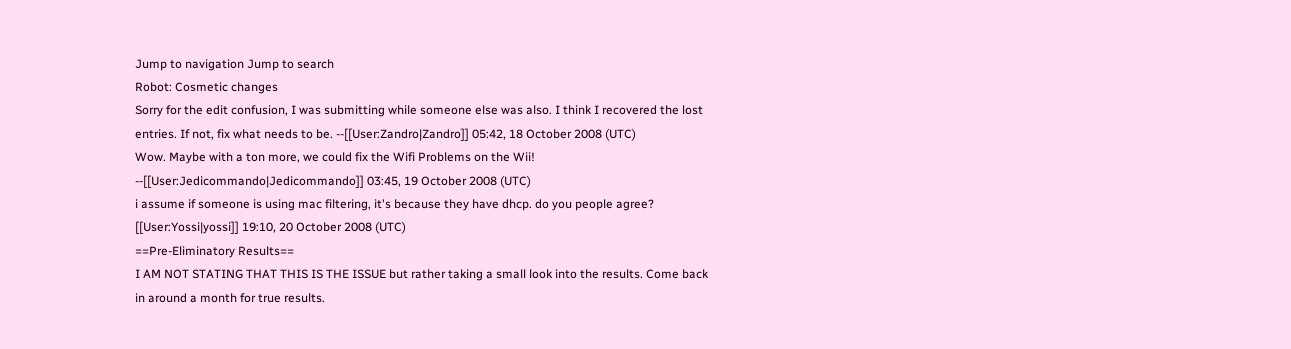Jump to navigation Jump to search
Robot: Cosmetic changes
Sorry for the edit confusion, I was submitting while someone else was also. I think I recovered the lost entries. If not, fix what needs to be. --[[User:Zandro|Zandro]] 05:42, 18 October 2008 (UTC)
Wow. Maybe with a ton more, we could fix the Wifi Problems on the Wii! --[[User:Jedicommando|Jedicommando]] 03:45, 19 October 2008 (UTC)
i assume if someone is using mac filtering, it's because they have dhcp. do you people agree? [[User:Yossi|yossi]] 19:10, 20 October 2008 (UTC)
==Pre-Eliminatory Results==
I AM NOT STATING THAT THIS IS THE ISSUE but rather taking a small look into the results. Come back in around a month for true results.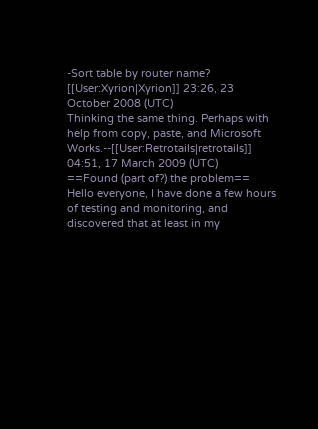-Sort table by router name? [[User:Xyrion|Xyrion]] 23:26, 23 October 2008 (UTC)
Thinking the same thing. Perhaps with help from copy, paste, and Microsoft Works.--[[User:Retrotails|retrotails]] 04:51, 17 March 2009 (UTC)
==Found (part of?) the problem==
Hello everyone, I have done a few hours of testing and monitoring, and discovered that at least in my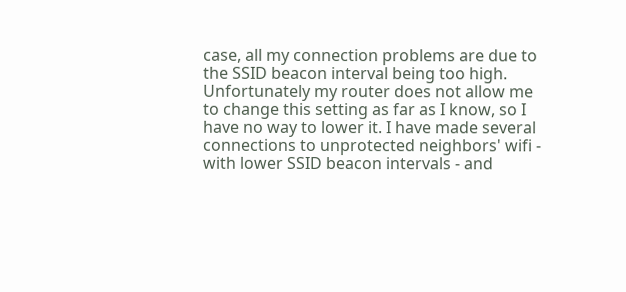case, all my connection problems are due to the SSID beacon interval being too high. Unfortunately my router does not allow me to change this setting as far as I know, so I have no way to lower it. I have made several connections to unprotected neighbors' wifi - with lower SSID beacon intervals - and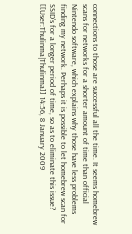connections to those are successful all the time. It seems homebrew scans for networks for a shorter amount of time than official Nintendo software, which explains why those have less problems finding my network. Perhaps it is possible to let homebrew scan for SSID's for a longer period of time, so as to eliminate this issue? [[User:Thulinma|Thulinma]] 14:56, 8 January 2009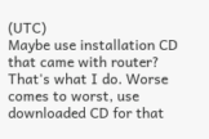(UTC)
Maybe use installation CD that came with router? That's what I do. Worse comes to worst, use downloaded CD for that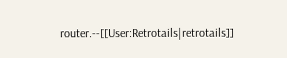router.--[[User:Retrotails|retrotails]]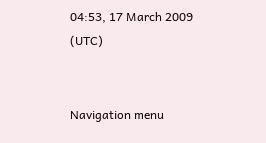04:53, 17 March 2009 (UTC)


Navigation menu